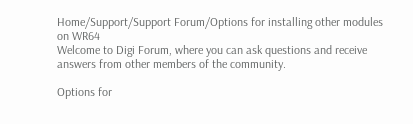Home/Support/Support Forum/Options for installing other modules on WR64
Welcome to Digi Forum, where you can ask questions and receive answers from other members of the community.

Options for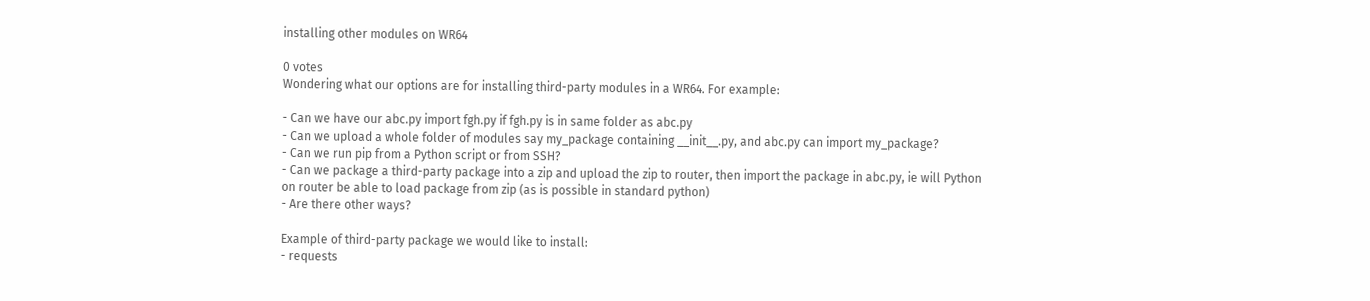installing other modules on WR64

0 votes
Wondering what our options are for installing third-party modules in a WR64. For example:

- Can we have our abc.py import fgh.py if fgh.py is in same folder as abc.py
- Can we upload a whole folder of modules say my_package containing __init__.py, and abc.py can import my_package?
- Can we run pip from a Python script or from SSH?
- Can we package a third-party package into a zip and upload the zip to router, then import the package in abc.py, ie will Python on router be able to load package from zip (as is possible in standard python)
- Are there other ways?

Example of third-party package we would like to install:
- requests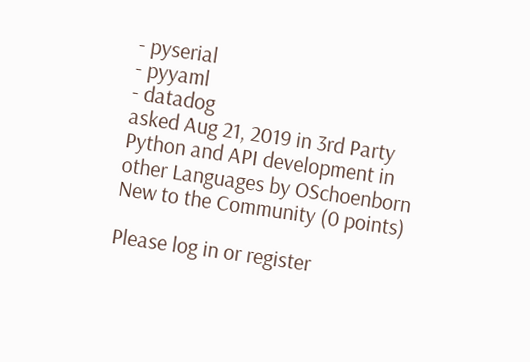- pyserial
- pyyaml
- datadog
asked Aug 21, 2019 in 3rd Party Python and API development in other Languages by OSchoenborn New to the Community (0 points)

Please log in or register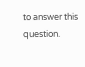to answer this question.